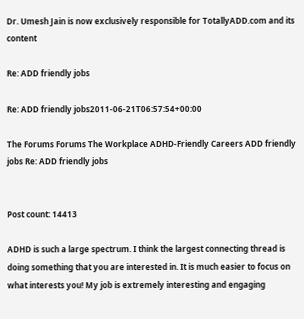Dr. Umesh Jain is now exclusively responsible for TotallyADD.com and its content

Re: ADD friendly jobs

Re: ADD friendly jobs2011-06-21T06:57:54+00:00

The Forums Forums The Workplace ADHD-Friendly Careers ADD friendly jobs Re: ADD friendly jobs


Post count: 14413

ADHD is such a large spectrum. I think the largest connecting thread is doing something that you are interested in. It is much easier to focus on what interests you! My job is extremely interesting and engaging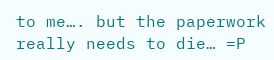to me…. but the paperwork really needs to die… =P